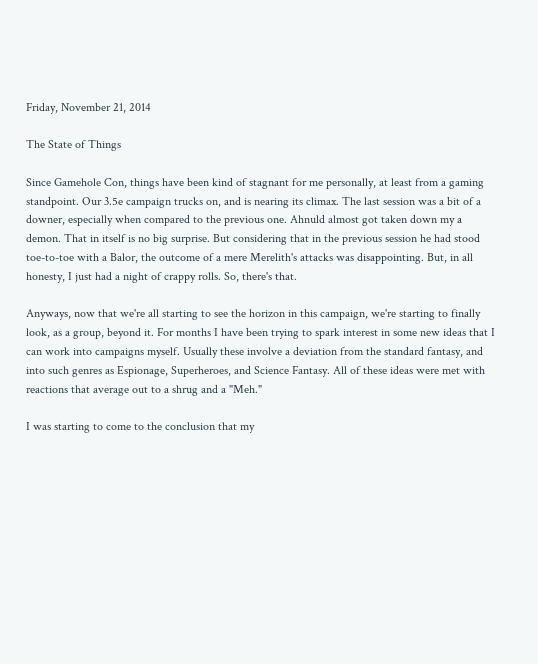Friday, November 21, 2014

The State of Things

Since Gamehole Con, things have been kind of stagnant for me personally, at least from a gaming standpoint. Our 3.5e campaign trucks on, and is nearing its climax. The last session was a bit of a downer, especially when compared to the previous one. Ahnuld almost got taken down my a demon. That in itself is no big surprise. But considering that in the previous session he had stood toe-to-toe with a Balor, the outcome of a mere Merelith's attacks was disappointing. But, in all honesty, I just had a night of crappy rolls. So, there's that.

Anyways, now that we're all starting to see the horizon in this campaign, we're starting to finally look, as a group, beyond it. For months I have been trying to spark interest in some new ideas that I can work into campaigns myself. Usually these involve a deviation from the standard fantasy, and into such genres as Espionage, Superheroes, and Science Fantasy. All of these ideas were met with reactions that average out to a shrug and a "Meh."

I was starting to come to the conclusion that my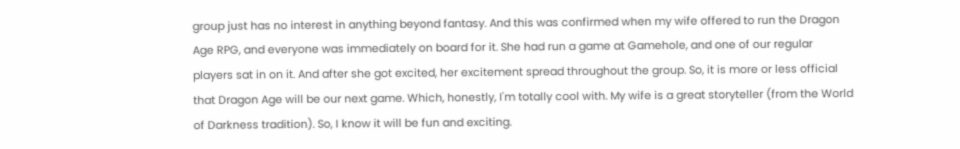group just has no interest in anything beyond fantasy. And this was confirmed when my wife offered to run the Dragon Age RPG, and everyone was immediately on board for it. She had run a game at Gamehole, and one of our regular players sat in on it. And after she got excited, her excitement spread throughout the group. So, it is more or less official that Dragon Age will be our next game. Which, honestly, I'm totally cool with. My wife is a great storyteller (from the World of Darkness tradition). So, I know it will be fun and exciting.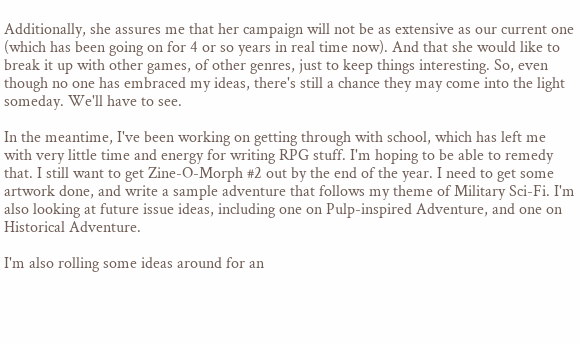Additionally, she assures me that her campaign will not be as extensive as our current one (which has been going on for 4 or so years in real time now). And that she would like to break it up with other games, of other genres, just to keep things interesting. So, even though no one has embraced my ideas, there's still a chance they may come into the light someday. We'll have to see.

In the meantime, I've been working on getting through with school, which has left me with very little time and energy for writing RPG stuff. I'm hoping to be able to remedy that. I still want to get Zine-O-Morph #2 out by the end of the year. I need to get some artwork done, and write a sample adventure that follows my theme of Military Sci-Fi. I'm also looking at future issue ideas, including one on Pulp-inspired Adventure, and one on Historical Adventure.

I'm also rolling some ideas around for an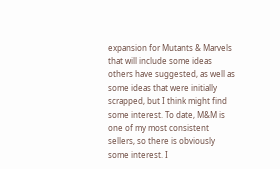expansion for Mutants & Marvels that will include some ideas others have suggested, as well as some ideas that were initially scrapped, but I think might find some interest. To date, M&M is one of my most consistent sellers, so there is obviously some interest. I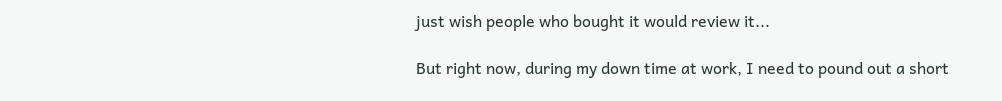just wish people who bought it would review it...

But right now, during my down time at work, I need to pound out a short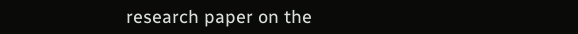research paper on the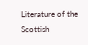Literature of the Scottish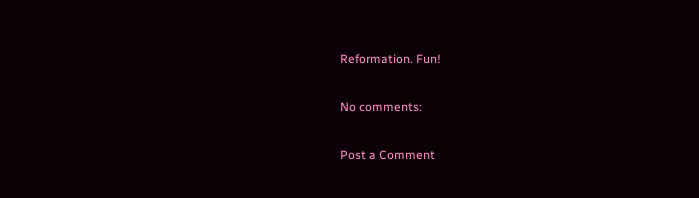Reformation. Fun!

No comments:

Post a Comment